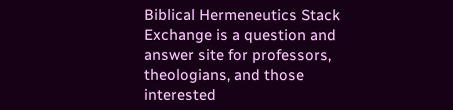Biblical Hermeneutics Stack Exchange is a question and answer site for professors, theologians, and those interested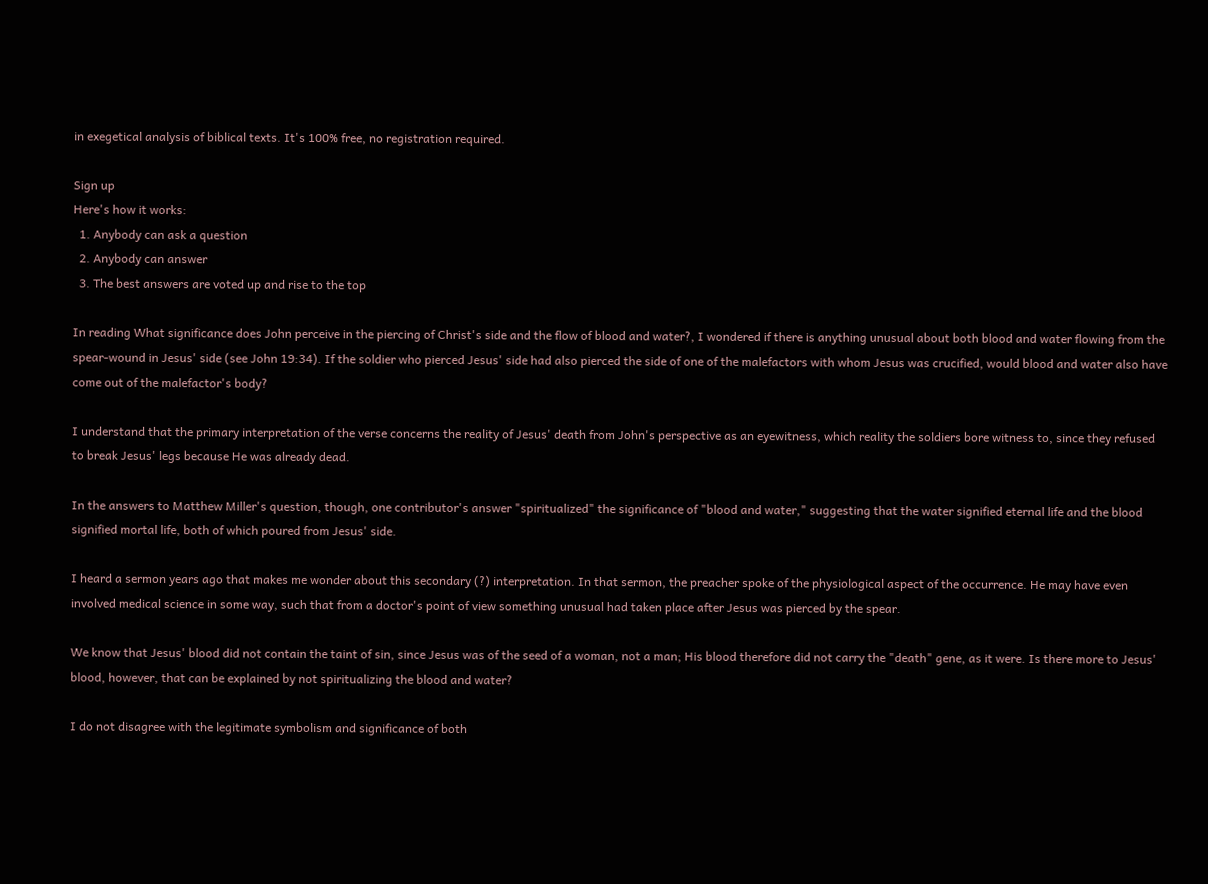in exegetical analysis of biblical texts. It's 100% free, no registration required.

Sign up
Here's how it works:
  1. Anybody can ask a question
  2. Anybody can answer
  3. The best answers are voted up and rise to the top

In reading What significance does John perceive in the piercing of Christ's side and the flow of blood and water?, I wondered if there is anything unusual about both blood and water flowing from the spear-wound in Jesus' side (see John 19:34). If the soldier who pierced Jesus' side had also pierced the side of one of the malefactors with whom Jesus was crucified, would blood and water also have come out of the malefactor's body?

I understand that the primary interpretation of the verse concerns the reality of Jesus' death from John's perspective as an eyewitness, which reality the soldiers bore witness to, since they refused to break Jesus' legs because He was already dead.

In the answers to Matthew Miller's question, though, one contributor's answer "spiritualized" the significance of "blood and water," suggesting that the water signified eternal life and the blood signified mortal life, both of which poured from Jesus' side.

I heard a sermon years ago that makes me wonder about this secondary (?) interpretation. In that sermon, the preacher spoke of the physiological aspect of the occurrence. He may have even involved medical science in some way, such that from a doctor's point of view something unusual had taken place after Jesus was pierced by the spear.

We know that Jesus' blood did not contain the taint of sin, since Jesus was of the seed of a woman, not a man; His blood therefore did not carry the "death" gene, as it were. Is there more to Jesus' blood, however, that can be explained by not spiritualizing the blood and water?

I do not disagree with the legitimate symbolism and significance of both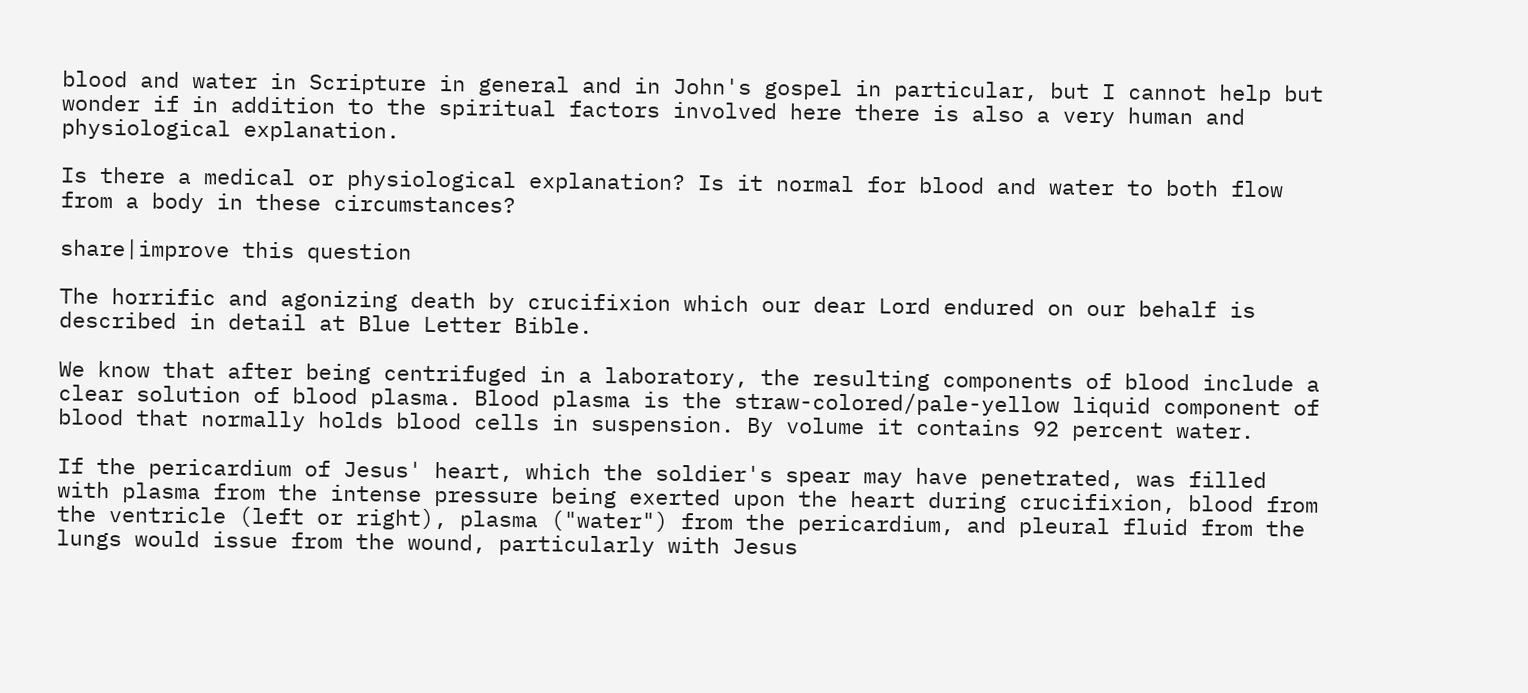blood and water in Scripture in general and in John's gospel in particular, but I cannot help but wonder if in addition to the spiritual factors involved here there is also a very human and physiological explanation.

Is there a medical or physiological explanation? Is it normal for blood and water to both flow from a body in these circumstances?

share|improve this question

The horrific and agonizing death by crucifixion which our dear Lord endured on our behalf is described in detail at Blue Letter Bible.

We know that after being centrifuged in a laboratory, the resulting components of blood include a clear solution of blood plasma. Blood plasma is the straw-colored/pale-yellow liquid component of blood that normally holds blood cells in suspension. By volume it contains 92 percent water.

If the pericardium of Jesus' heart, which the soldier's spear may have penetrated, was filled with plasma from the intense pressure being exerted upon the heart during crucifixion, blood from the ventricle (left or right), plasma ("water") from the pericardium, and pleural fluid from the lungs would issue from the wound, particularly with Jesus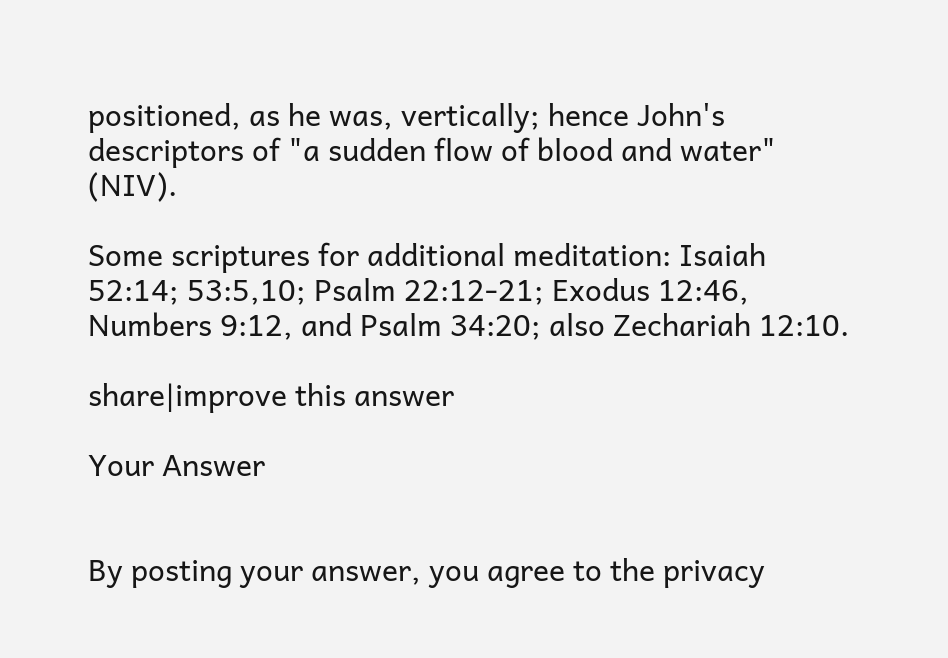positioned, as he was, vertically; hence John's descriptors of "a sudden flow of blood and water" (NIV).

Some scriptures for additional meditation: Isaiah 52:14; 53:5,10; Psalm 22:12-21; Exodus 12:46, Numbers 9:12, and Psalm 34:20; also Zechariah 12:10.

share|improve this answer

Your Answer


By posting your answer, you agree to the privacy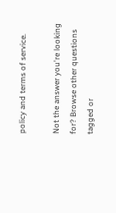policy and terms of service.

Not the answer you're looking for? Browse other questions tagged or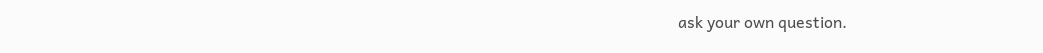ask your own question.